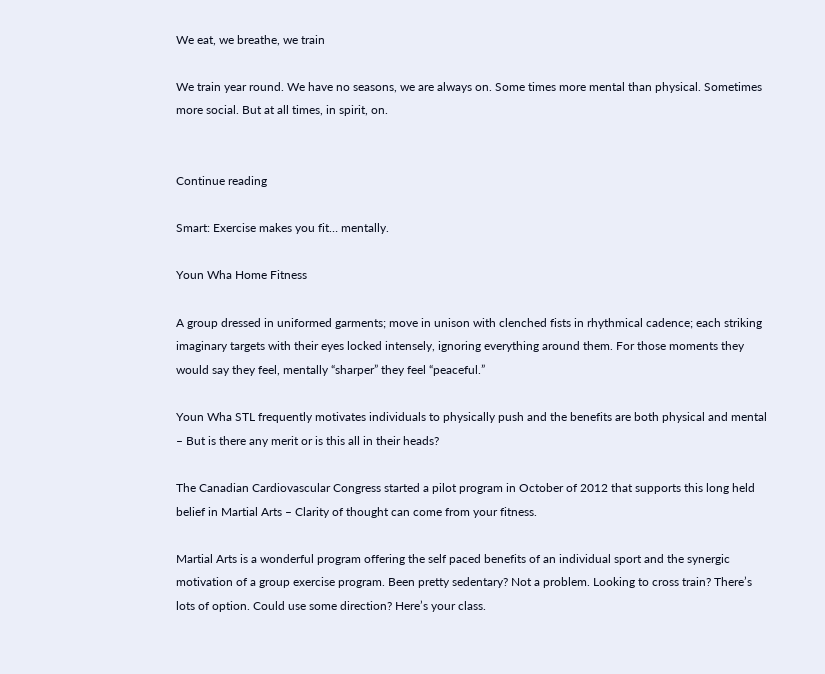We eat, we breathe, we train

We train year round. We have no seasons, we are always on. Some times more mental than physical. Sometimes more social. But at all times, in spirit, on.


Continue reading

Smart: Exercise makes you fit… mentally.

Youn Wha Home Fitness

A group dressed in uniformed garments; move in unison with clenched fists in rhythmical cadence; each striking imaginary targets with their eyes locked intensely, ignoring everything around them. For those moments they would say they feel, mentally “sharper” they feel “peaceful.”

Youn Wha STL frequently motivates individuals to physically push and the benefits are both physical and mental – But is there any merit or is this all in their heads?

The Canadian Cardiovascular Congress started a pilot program in October of 2012 that supports this long held belief in Martial Arts – Clarity of thought can come from your fitness.

Martial Arts is a wonderful program offering the self paced benefits of an individual sport and the synergic motivation of a group exercise program. Been pretty sedentary? Not a problem. Looking to cross train? There’s lots of option. Could use some direction? Here’s your class.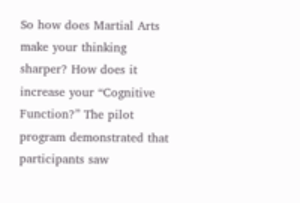So how does Martial Arts make your thinking sharper? How does it increase your “Cognitive Function?” The pilot program demonstrated that participants saw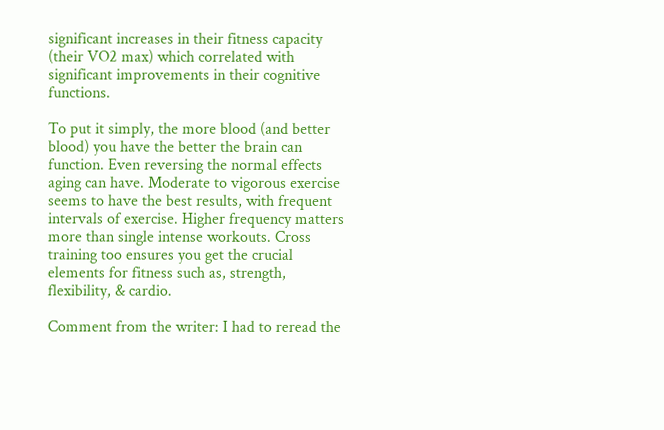significant increases in their fitness capacity (their VO2 max) which correlated with significant improvements in their cognitive functions.

To put it simply, the more blood (and better blood) you have the better the brain can function. Even reversing the normal effects aging can have. Moderate to vigorous exercise seems to have the best results, with frequent intervals of exercise. Higher frequency matters more than single intense workouts. Cross training too ensures you get the crucial elements for fitness such as, strength, flexibility, & cardio.

Comment from the writer: I had to reread the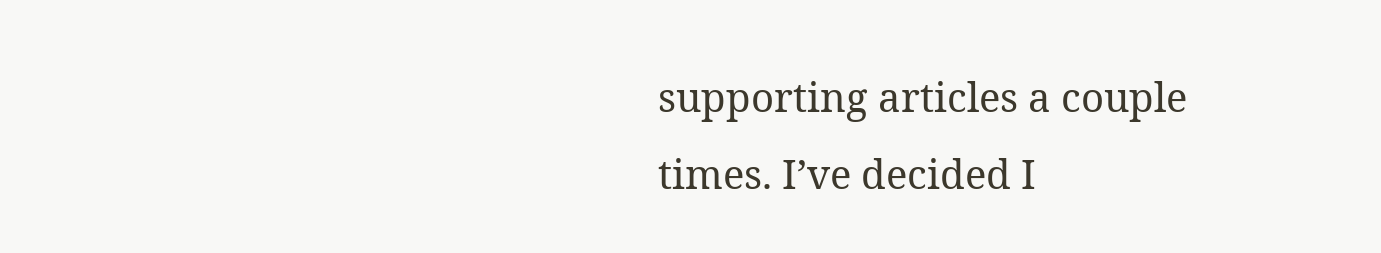supporting articles a couple times. I’ve decided I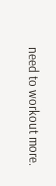need to workout more.